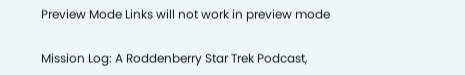Preview Mode Links will not work in preview mode

Mission Log: A Roddenberry Star Trek Podcast,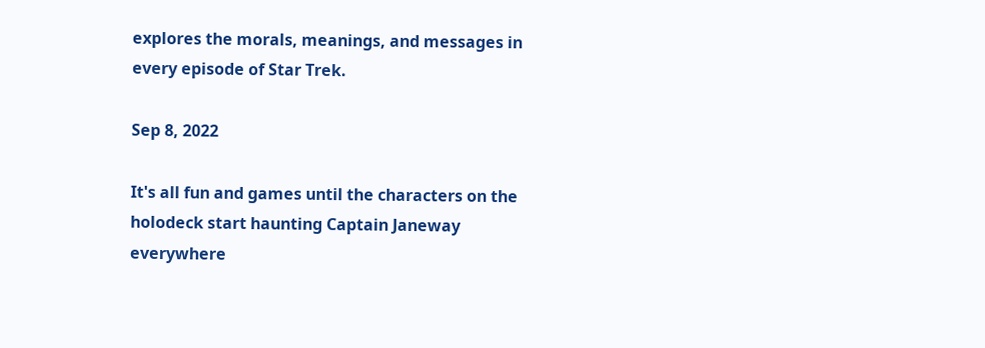explores the morals, meanings, and messages in every episode of Star Trek.

Sep 8, 2022

It's all fun and games until the characters on the holodeck start haunting Captain Janeway everywhere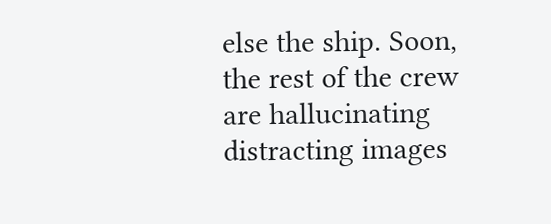else the ship. Soon, the rest of the crew are hallucinating distracting images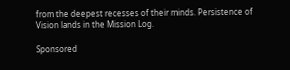from the deepest recesses of their minds. Persistence of Vision lands in the Mission Log.

Sponsored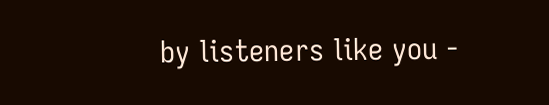by listeners like you -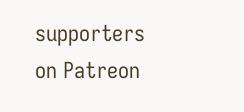supporters on Patreon